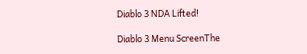Diablo 3 NDA Lifted!

Diablo 3 Menu ScreenThe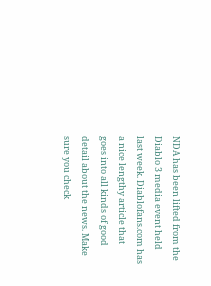NDA has been lifted from the Diablo 3 media event held last week. Diablofans.com has a nice lengthy article that goes into all kinds of good detail about the news. Make sure you check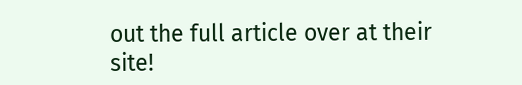out the full article over at their site!